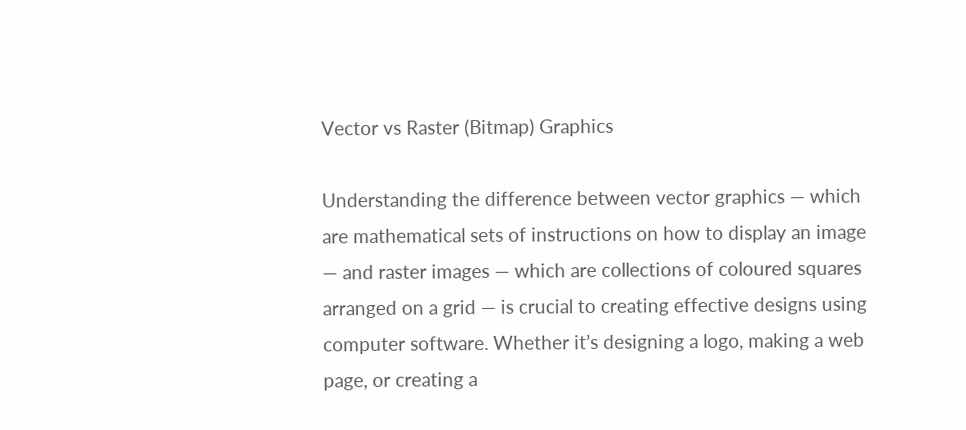Vector vs Raster (Bitmap) Graphics

Understanding the difference between vector graphics — which are mathematical sets of instructions on how to display an image — and raster images — which are collections of coloured squares arranged on a grid — is crucial to creating effective designs using computer software. Whether it’s designing a logo, making a web page, or creating a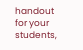handout for your students,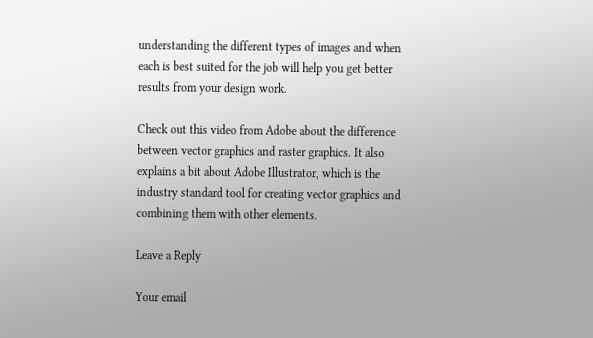understanding the different types of images and when each is best suited for the job will help you get better results from your design work.

Check out this video from Adobe about the difference between vector graphics and raster graphics. It also explains a bit about Adobe Illustrator, which is the industry standard tool for creating vector graphics and combining them with other elements.

Leave a Reply

Your email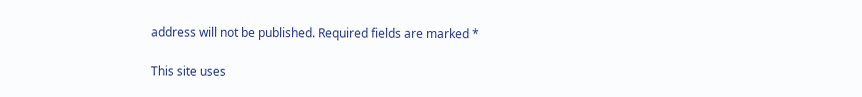address will not be published. Required fields are marked *

This site uses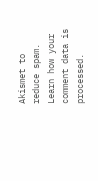Akismet to reduce spam. Learn how your comment data is processed.